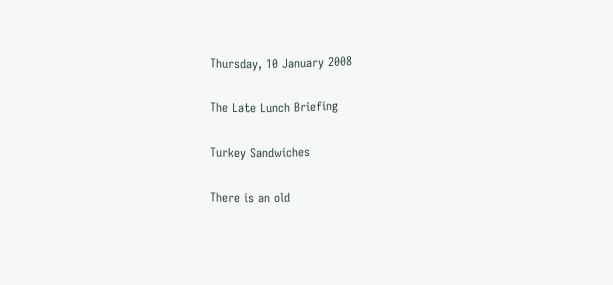Thursday, 10 January 2008

The Late Lunch Briefing

Turkey Sandwiches

There is an old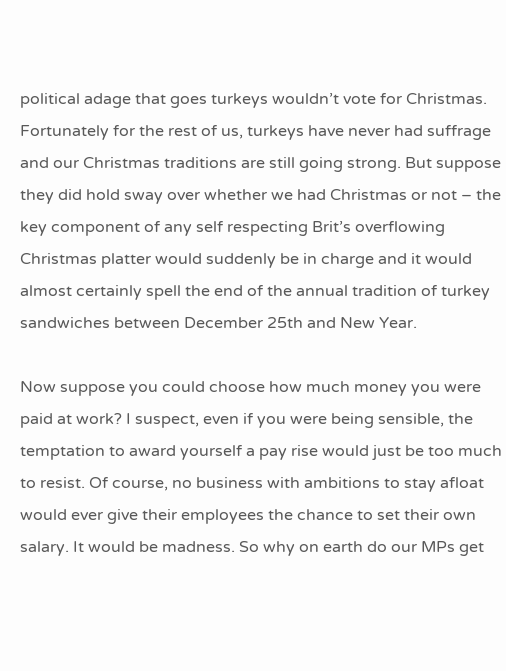political adage that goes turkeys wouldn’t vote for Christmas. Fortunately for the rest of us, turkeys have never had suffrage and our Christmas traditions are still going strong. But suppose they did hold sway over whether we had Christmas or not – the key component of any self respecting Brit’s overflowing Christmas platter would suddenly be in charge and it would almost certainly spell the end of the annual tradition of turkey sandwiches between December 25th and New Year.

Now suppose you could choose how much money you were paid at work? I suspect, even if you were being sensible, the temptation to award yourself a pay rise would just be too much to resist. Of course, no business with ambitions to stay afloat would ever give their employees the chance to set their own salary. It would be madness. So why on earth do our MPs get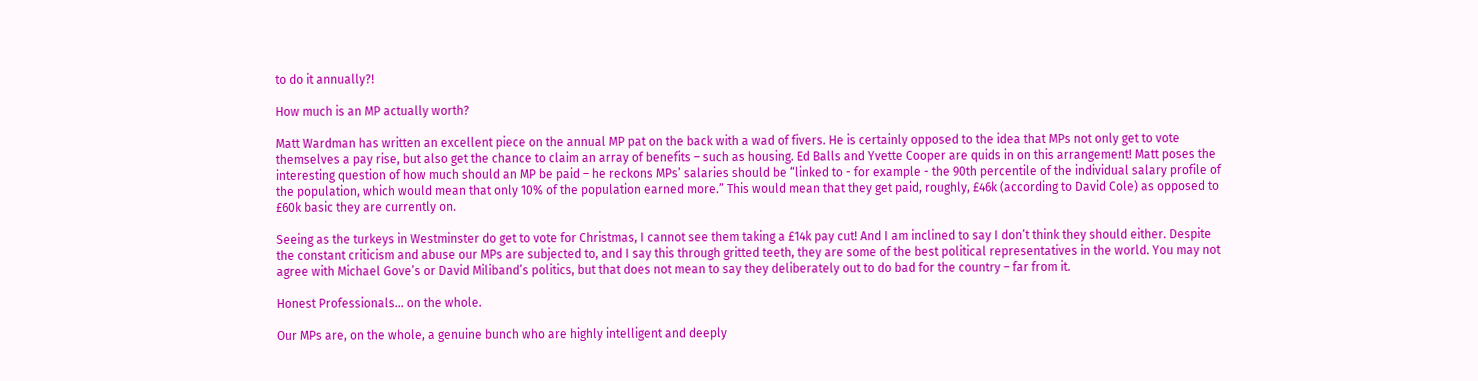to do it annually?!

How much is an MP actually worth?

Matt Wardman has written an excellent piece on the annual MP pat on the back with a wad of fivers. He is certainly opposed to the idea that MPs not only get to vote themselves a pay rise, but also get the chance to claim an array of benefits – such as housing. Ed Balls and Yvette Cooper are quids in on this arrangement! Matt poses the interesting question of how much should an MP be paid – he reckons MPs’ salaries should be “linked to - for example - the 90th percentile of the individual salary profile of the population, which would mean that only 10% of the population earned more.” This would mean that they get paid, roughly, £46k (according to David Cole) as opposed to £60k basic they are currently on.

Seeing as the turkeys in Westminster do get to vote for Christmas, I cannot see them taking a £14k pay cut! And I am inclined to say I don’t think they should either. Despite the constant criticism and abuse our MPs are subjected to, and I say this through gritted teeth, they are some of the best political representatives in the world. You may not agree with Michael Gove’s or David Miliband’s politics, but that does not mean to say they deliberately out to do bad for the country – far from it.

Honest Professionals... on the whole.

Our MPs are, on the whole, a genuine bunch who are highly intelligent and deeply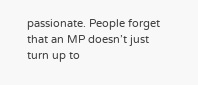passionate. People forget that an MP doesn’t just turn up to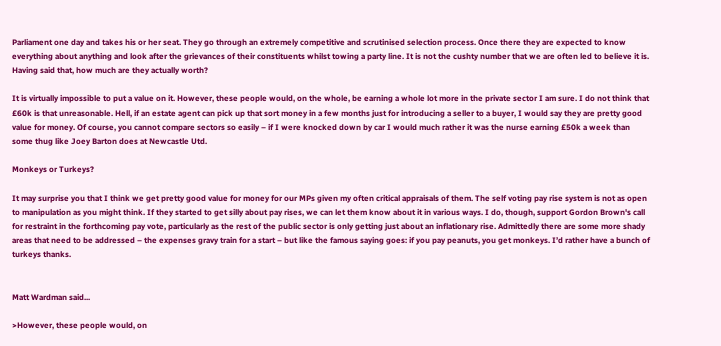Parliament one day and takes his or her seat. They go through an extremely competitive and scrutinised selection process. Once there they are expected to know everything about anything and look after the grievances of their constituents whilst towing a party line. It is not the cushty number that we are often led to believe it is. Having said that, how much are they actually worth?

It is virtually impossible to put a value on it. However, these people would, on the whole, be earning a whole lot more in the private sector I am sure. I do not think that £60k is that unreasonable. Hell, if an estate agent can pick up that sort money in a few months just for introducing a seller to a buyer, I would say they are pretty good value for money. Of course, you cannot compare sectors so easily – if I were knocked down by car I would much rather it was the nurse earning £50k a week than some thug like Joey Barton does at Newcastle Utd.

Monkeys or Turkeys?

It may surprise you that I think we get pretty good value for money for our MPs given my often critical appraisals of them. The self voting pay rise system is not as open to manipulation as you might think. If they started to get silly about pay rises, we can let them know about it in various ways. I do, though, support Gordon Brown's call for restraint in the forthcoming pay vote, particularly as the rest of the public sector is only getting just about an inflationary rise. Admittedly there are some more shady areas that need to be addressed – the expenses gravy train for a start – but like the famous saying goes: if you pay peanuts, you get monkeys. I’d rather have a bunch of turkeys thanks.


Matt Wardman said...

>However, these people would, on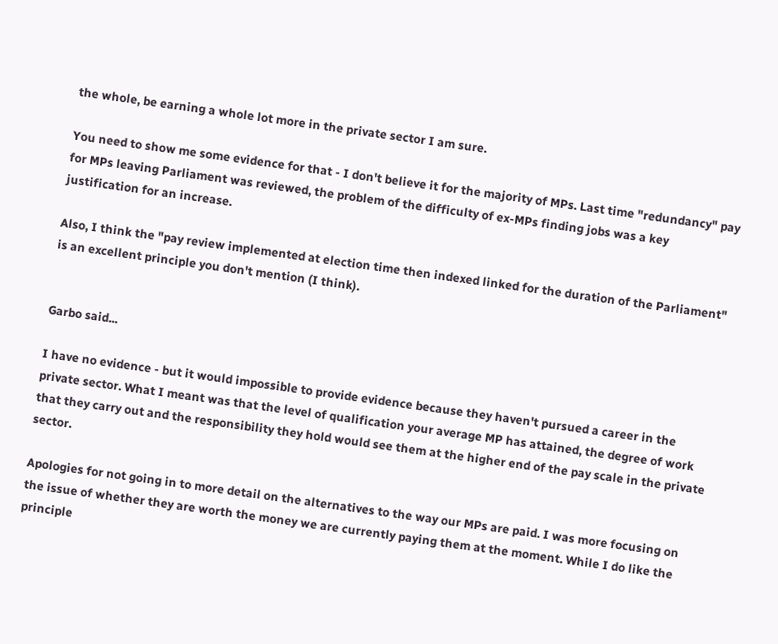the whole, be earning a whole lot more in the private sector I am sure.

You need to show me some evidence for that - I don't believe it for the majority of MPs. Last time "redundancy" pay for MPs leaving Parliament was reviewed, the problem of the difficulty of ex-MPs finding jobs was a key justification for an increase.

Also, I think the "pay review implemented at election time then indexed linked for the duration of the Parliament" is an excellent principle you don't mention (I think).


Garbo said...

I have no evidence - but it would impossible to provide evidence because they haven't pursued a career in the private sector. What I meant was that the level of qualification your average MP has attained, the degree of work that they carry out and the responsibility they hold would see them at the higher end of the pay scale in the private sector.

Apologies for not going in to more detail on the alternatives to the way our MPs are paid. I was more focusing on the issue of whether they are worth the money we are currently paying them at the moment. While I do like the principle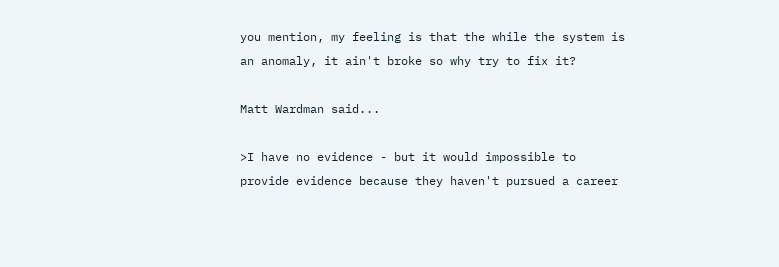you mention, my feeling is that the while the system is an anomaly, it ain't broke so why try to fix it?

Matt Wardman said...

>I have no evidence - but it would impossible to provide evidence because they haven't pursued a career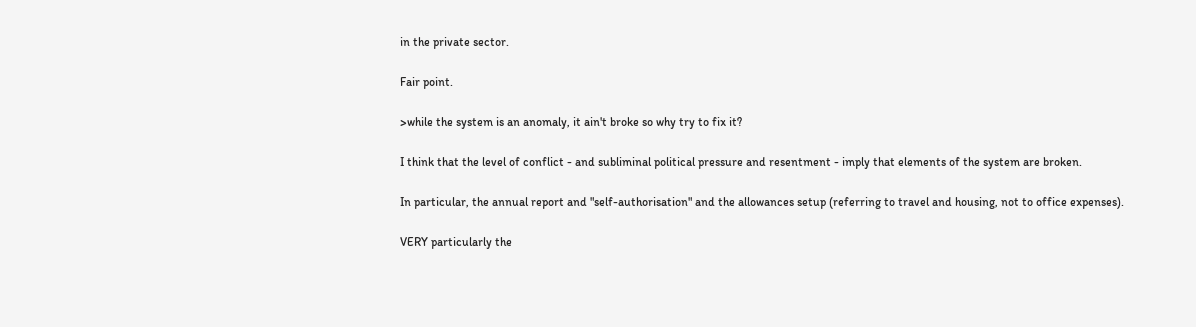in the private sector.

Fair point.

>while the system is an anomaly, it ain't broke so why try to fix it?

I think that the level of conflict - and subliminal political pressure and resentment - imply that elements of the system are broken.

In particular, the annual report and "self-authorisation" and the allowances setup (referring to travel and housing, not to office expenses).

VERY particularly the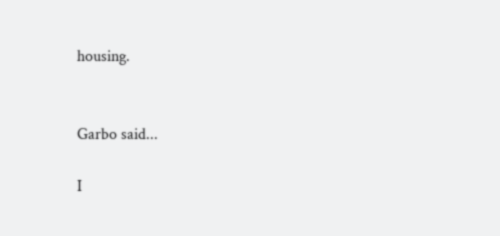housing.


Garbo said...

I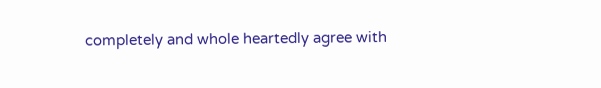completely and whole heartedly agree with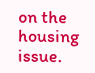on the housing issue.